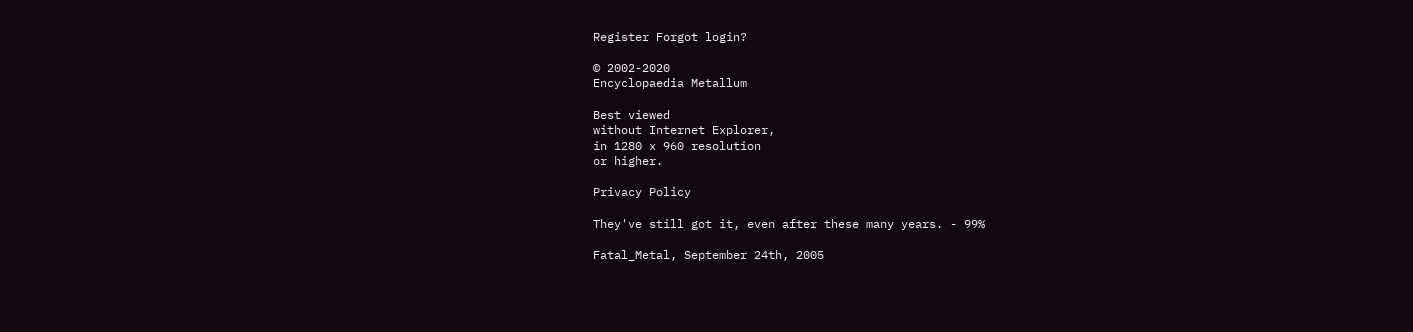Register Forgot login?

© 2002-2020
Encyclopaedia Metallum

Best viewed
without Internet Explorer,
in 1280 x 960 resolution
or higher.

Privacy Policy

They've still got it, even after these many years. - 99%

Fatal_Metal, September 24th, 2005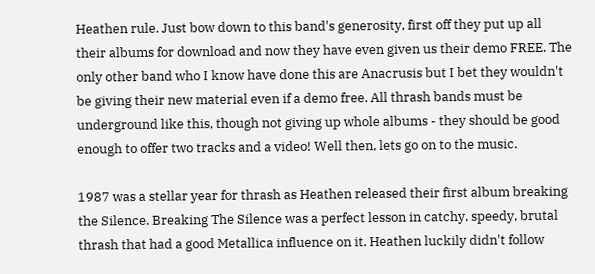Heathen rule. Just bow down to this band's generosity, first off they put up all their albums for download and now they have even given us their demo FREE. The only other band who I know have done this are Anacrusis but I bet they wouldn't be giving their new material even if a demo free. All thrash bands must be underground like this, though not giving up whole albums - they should be good enough to offer two tracks and a video! Well then, lets go on to the music.

1987 was a stellar year for thrash as Heathen released their first album breaking the Silence. Breaking The Silence was a perfect lesson in catchy, speedy, brutal thrash that had a good Metallica influence on it. Heathen luckily didn't follow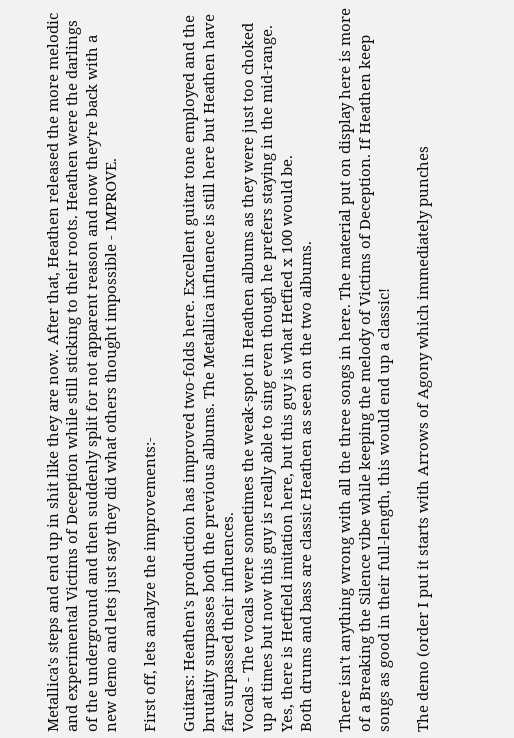Metallica's steps and end up in shit like they are now. After that, Heathen released the more melodic and experimental Victims of Deception while still sticking to their roots. Heathen were the darlings of the underground and then suddenly split for not apparent reason and now they're back with a new demo and lets just say they did what others thought impossible - IMPROVE.

First off, lets analyze the improvements:-

Guitars: Heathen's production has improved two-folds here. Excellent guitar tone employed and the brutality surpasses both the previous albums. The Metallica influence is still here but Heathen have far surpassed their influences.
Vocals - The vocals were sometimes the weak-spot in Heathen albums as they were just too choked up at times but now this guy is really able to sing even though he prefers staying in the mid-range. Yes, there is Hetfield imitation here, but this guy is what Hetfied x 100 would be.
Both drums and bass are classic Heathen as seen on the two albums.

There isn't anything wrong with all the three songs in here. The material put on display here is more of a Breaking the Silence vibe while keeping the melody of Victims of Deception. If Heathen keep songs as good in their full-length, this would end up a classic!

The demo (order I put it starts with Arrows of Agony which immediately punches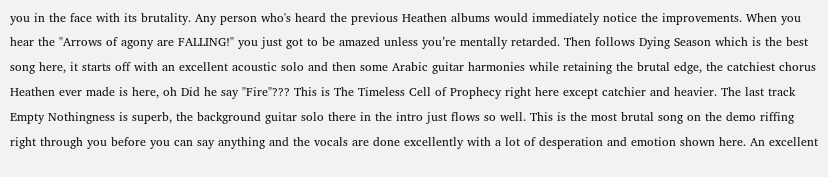you in the face with its brutality. Any person who's heard the previous Heathen albums would immediately notice the improvements. When you hear the "Arrows of agony are FALLING!" you just got to be amazed unless you’re mentally retarded. Then follows Dying Season which is the best song here, it starts off with an excellent acoustic solo and then some Arabic guitar harmonies while retaining the brutal edge, the catchiest chorus Heathen ever made is here, oh Did he say "Fire"??? This is The Timeless Cell of Prophecy right here except catchier and heavier. The last track Empty Nothingness is superb, the background guitar solo there in the intro just flows so well. This is the most brutal song on the demo riffing right through you before you can say anything and the vocals are done excellently with a lot of desperation and emotion shown here. An excellent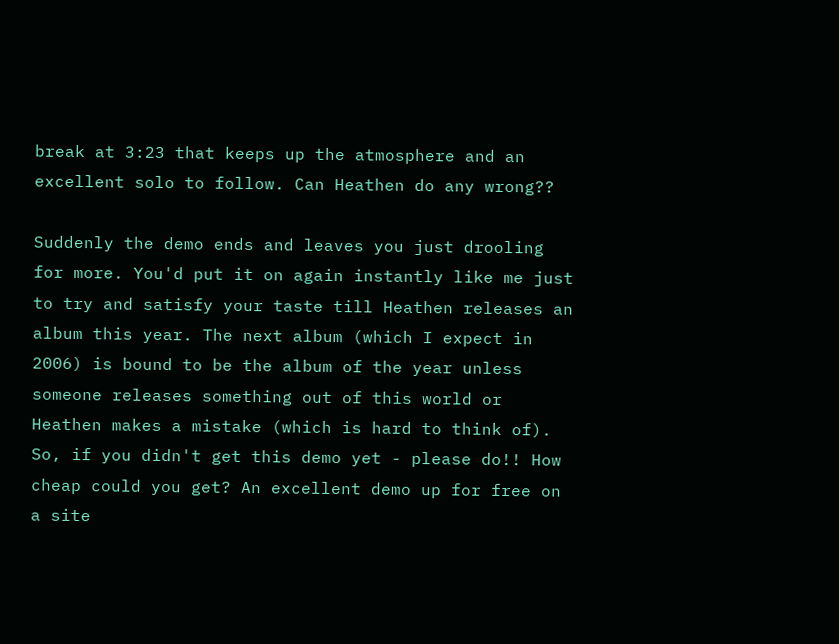break at 3:23 that keeps up the atmosphere and an excellent solo to follow. Can Heathen do any wrong??

Suddenly the demo ends and leaves you just drooling for more. You'd put it on again instantly like me just to try and satisfy your taste till Heathen releases an album this year. The next album (which I expect in 2006) is bound to be the album of the year unless someone releases something out of this world or Heathen makes a mistake (which is hard to think of). So, if you didn't get this demo yet - please do!! How cheap could you get? An excellent demo up for free on a site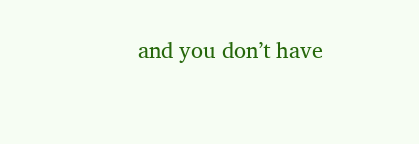and you don’t have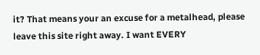it? That means your an excuse for a metalhead, please leave this site right away. I want EVERY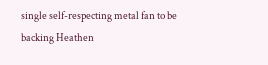single self-respecting metal fan to be backing Heathen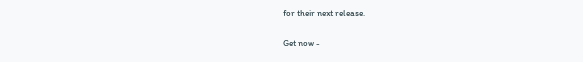for their next release.

Get now -